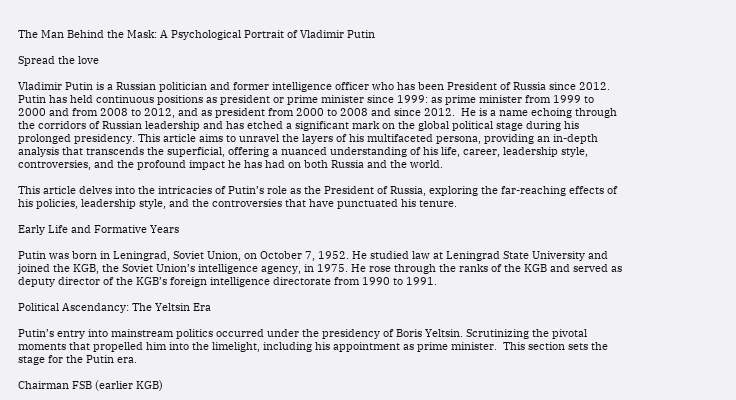The Man Behind the Mask: A Psychological Portrait of Vladimir Putin

Spread the love

Vladimir Putin is a Russian politician and former intelligence officer who has been President of Russia since 2012. Putin has held continuous positions as president or prime minister since 1999: as prime minister from 1999 to 2000 and from 2008 to 2012, and as president from 2000 to 2008 and since 2012.  He is a name echoing through the corridors of Russian leadership and has etched a significant mark on the global political stage during his prolonged presidency. This article aims to unravel the layers of his multifaceted persona, providing an in-depth analysis that transcends the superficial, offering a nuanced understanding of his life, career, leadership style, controversies, and the profound impact he has had on both Russia and the world.

This article delves into the intricacies of Putin’s role as the President of Russia, exploring the far-reaching effects of his policies, leadership style, and the controversies that have punctuated his tenure.

Early Life and Formative Years

Putin was born in Leningrad, Soviet Union, on October 7, 1952. He studied law at Leningrad State University and joined the KGB, the Soviet Union’s intelligence agency, in 1975. He rose through the ranks of the KGB and served as deputy director of the KGB’s foreign intelligence directorate from 1990 to 1991.

Political Ascendancy: The Yeltsin Era

Putin’s entry into mainstream politics occurred under the presidency of Boris Yeltsin. Scrutinizing the pivotal moments that propelled him into the limelight, including his appointment as prime minister.  This section sets the stage for the Putin era.

Chairman FSB (earlier KGB)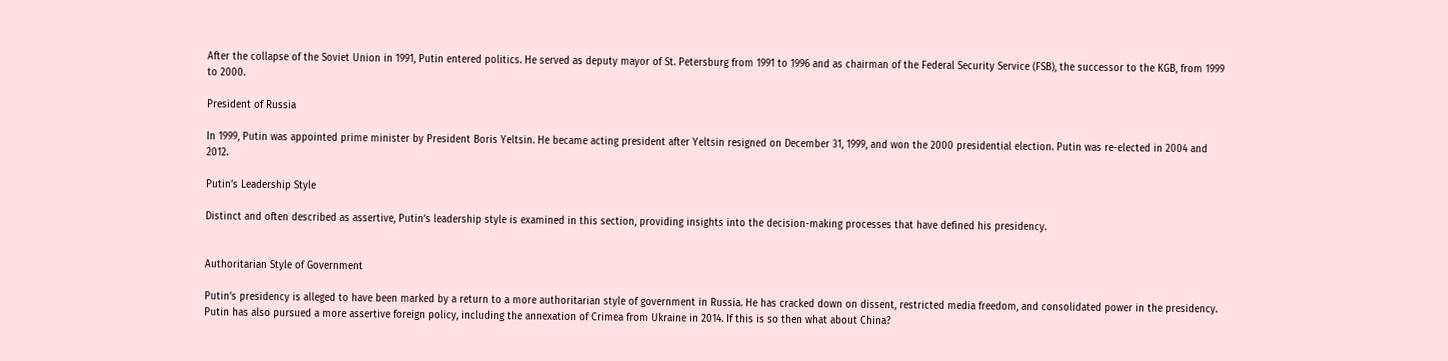After the collapse of the Soviet Union in 1991, Putin entered politics. He served as deputy mayor of St. Petersburg from 1991 to 1996 and as chairman of the Federal Security Service (FSB), the successor to the KGB, from 1999 to 2000.

President of Russia

In 1999, Putin was appointed prime minister by President Boris Yeltsin. He became acting president after Yeltsin resigned on December 31, 1999, and won the 2000 presidential election. Putin was re-elected in 2004 and 2012.

Putin’s Leadership Style

Distinct and often described as assertive, Putin’s leadership style is examined in this section, providing insights into the decision-making processes that have defined his presidency.


Authoritarian Style of Government

Putin’s presidency is alleged to have been marked by a return to a more authoritarian style of government in Russia. He has cracked down on dissent, restricted media freedom, and consolidated power in the presidency. Putin has also pursued a more assertive foreign policy, including the annexation of Crimea from Ukraine in 2014. If this is so then what about China?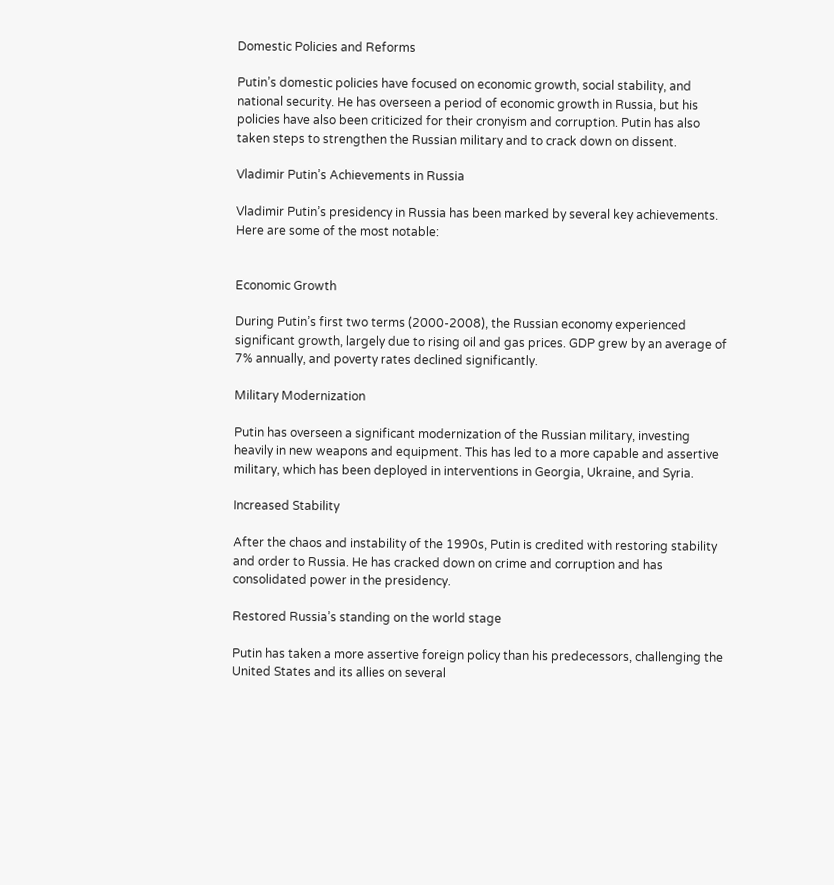Domestic Policies and Reforms

Putin’s domestic policies have focused on economic growth, social stability, and national security. He has overseen a period of economic growth in Russia, but his policies have also been criticized for their cronyism and corruption. Putin has also taken steps to strengthen the Russian military and to crack down on dissent.

Vladimir Putin’s Achievements in Russia

Vladimir Putin’s presidency in Russia has been marked by several key achievements. Here are some of the most notable:


Economic Growth

During Putin’s first two terms (2000-2008), the Russian economy experienced significant growth, largely due to rising oil and gas prices. GDP grew by an average of 7% annually, and poverty rates declined significantly.

Military Modernization

Putin has overseen a significant modernization of the Russian military, investing heavily in new weapons and equipment. This has led to a more capable and assertive military, which has been deployed in interventions in Georgia, Ukraine, and Syria.

Increased Stability

After the chaos and instability of the 1990s, Putin is credited with restoring stability and order to Russia. He has cracked down on crime and corruption and has consolidated power in the presidency.

Restored Russia’s standing on the world stage

Putin has taken a more assertive foreign policy than his predecessors, challenging the United States and its allies on several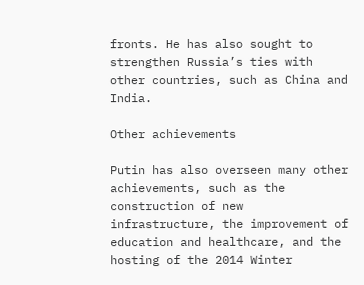fronts. He has also sought to strengthen Russia’s ties with other countries, such as China and India.

Other achievements

Putin has also overseen many other achievements, such as the construction of new infrastructure, the improvement of education and healthcare, and the hosting of the 2014 Winter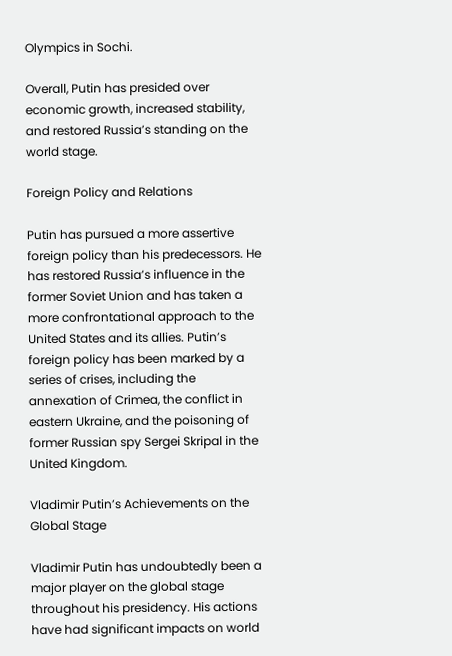Olympics in Sochi.

Overall, Putin has presided over economic growth, increased stability, and restored Russia’s standing on the world stage.

Foreign Policy and Relations

Putin has pursued a more assertive foreign policy than his predecessors. He has restored Russia’s influence in the former Soviet Union and has taken a more confrontational approach to the United States and its allies. Putin’s foreign policy has been marked by a series of crises, including the annexation of Crimea, the conflict in eastern Ukraine, and the poisoning of former Russian spy Sergei Skripal in the United Kingdom.

Vladimir Putin’s Achievements on the Global Stage

Vladimir Putin has undoubtedly been a major player on the global stage throughout his presidency. His actions have had significant impacts on world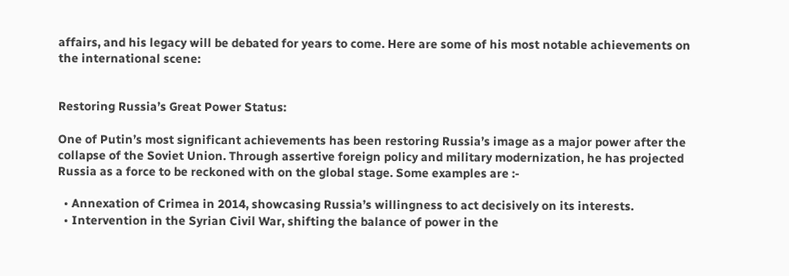affairs, and his legacy will be debated for years to come. Here are some of his most notable achievements on the international scene:


Restoring Russia’s Great Power Status:

One of Putin’s most significant achievements has been restoring Russia’s image as a major power after the collapse of the Soviet Union. Through assertive foreign policy and military modernization, he has projected Russia as a force to be reckoned with on the global stage. Some examples are :-

  • Annexation of Crimea in 2014, showcasing Russia’s willingness to act decisively on its interests.
  • Intervention in the Syrian Civil War, shifting the balance of power in the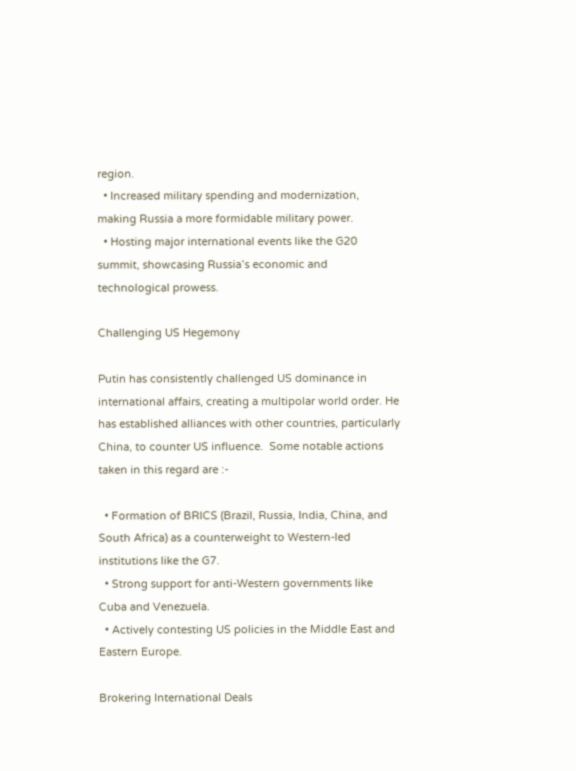region.
  • Increased military spending and modernization, making Russia a more formidable military power.
  • Hosting major international events like the G20 summit, showcasing Russia’s economic and technological prowess.

Challenging US Hegemony

Putin has consistently challenged US dominance in international affairs, creating a multipolar world order. He has established alliances with other countries, particularly China, to counter US influence.  Some notable actions taken in this regard are :-

  • Formation of BRICS (Brazil, Russia, India, China, and South Africa) as a counterweight to Western-led institutions like the G7.
  • Strong support for anti-Western governments like Cuba and Venezuela.
  • Actively contesting US policies in the Middle East and Eastern Europe.

Brokering International Deals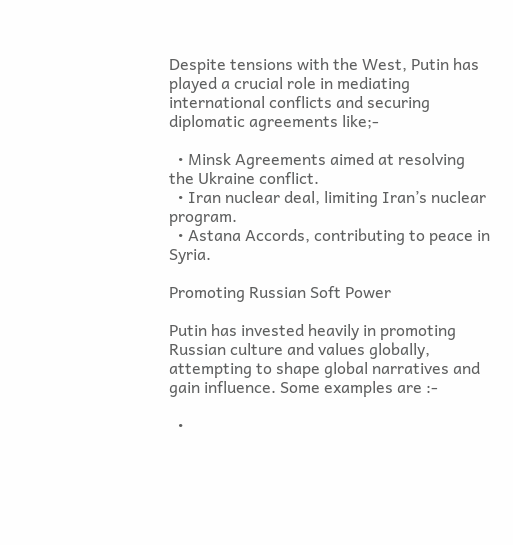Despite tensions with the West, Putin has played a crucial role in mediating international conflicts and securing diplomatic agreements like;-

  • Minsk Agreements aimed at resolving the Ukraine conflict.
  • Iran nuclear deal, limiting Iran’s nuclear program.
  • Astana Accords, contributing to peace in Syria.

Promoting Russian Soft Power

Putin has invested heavily in promoting Russian culture and values globally, attempting to shape global narratives and gain influence. Some examples are :-

  •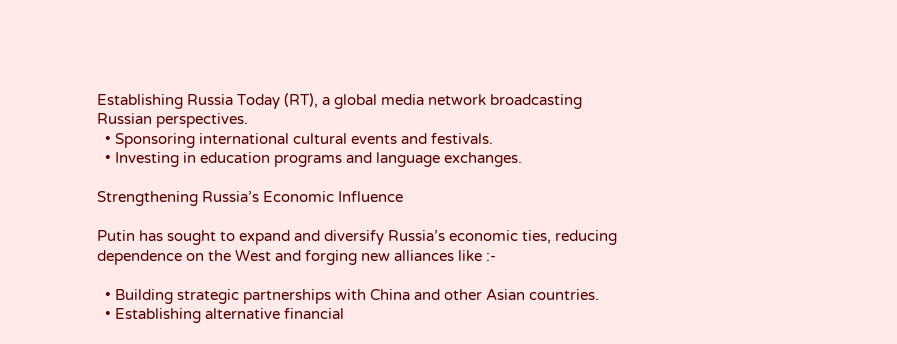Establishing Russia Today (RT), a global media network broadcasting Russian perspectives.
  • Sponsoring international cultural events and festivals.
  • Investing in education programs and language exchanges.

Strengthening Russia’s Economic Influence

Putin has sought to expand and diversify Russia’s economic ties, reducing dependence on the West and forging new alliances like :-

  • Building strategic partnerships with China and other Asian countries.
  • Establishing alternative financial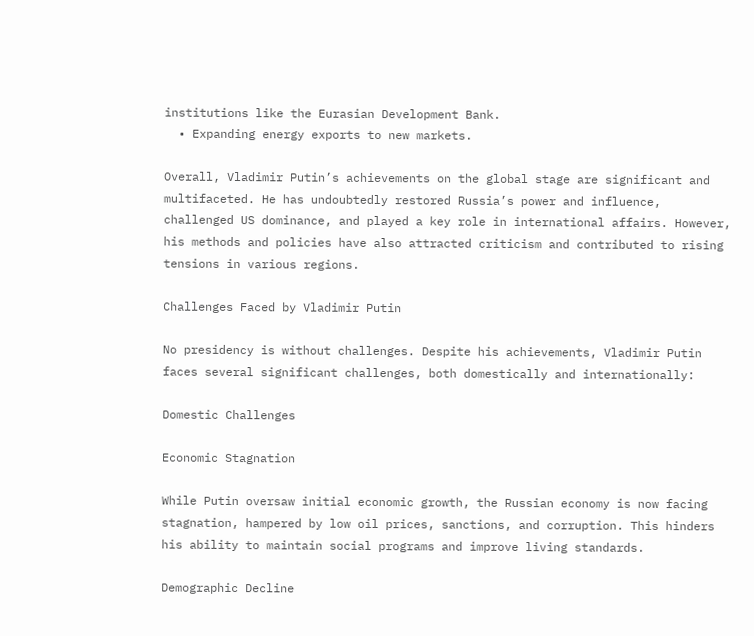institutions like the Eurasian Development Bank.
  • Expanding energy exports to new markets.

Overall, Vladimir Putin’s achievements on the global stage are significant and multifaceted. He has undoubtedly restored Russia’s power and influence, challenged US dominance, and played a key role in international affairs. However, his methods and policies have also attracted criticism and contributed to rising tensions in various regions.

Challenges Faced by Vladimir Putin

No presidency is without challenges. Despite his achievements, Vladimir Putin faces several significant challenges, both domestically and internationally:

Domestic Challenges

Economic Stagnation

While Putin oversaw initial economic growth, the Russian economy is now facing stagnation, hampered by low oil prices, sanctions, and corruption. This hinders his ability to maintain social programs and improve living standards.

Demographic Decline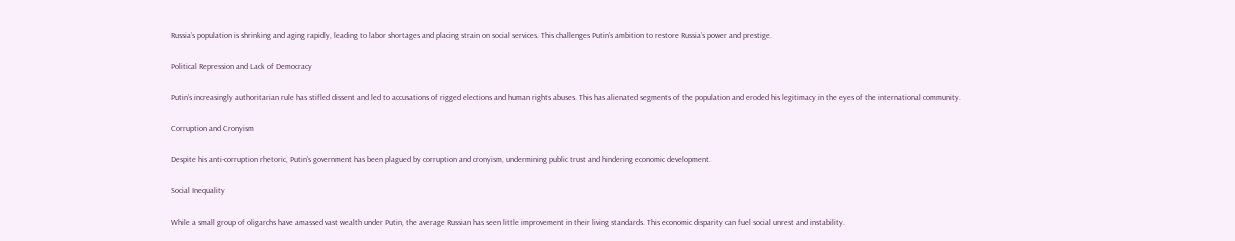Russia’s population is shrinking and aging rapidly, leading to labor shortages and placing strain on social services. This challenges Putin’s ambition to restore Russia’s power and prestige.

Political Repression and Lack of Democracy

Putin’s increasingly authoritarian rule has stifled dissent and led to accusations of rigged elections and human rights abuses. This has alienated segments of the population and eroded his legitimacy in the eyes of the international community.

Corruption and Cronyism

Despite his anti-corruption rhetoric, Putin’s government has been plagued by corruption and cronyism, undermining public trust and hindering economic development.

Social Inequality

While a small group of oligarchs have amassed vast wealth under Putin, the average Russian has seen little improvement in their living standards. This economic disparity can fuel social unrest and instability.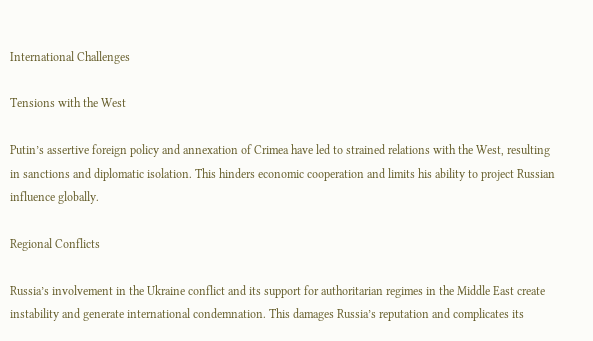International Challenges

Tensions with the West

Putin’s assertive foreign policy and annexation of Crimea have led to strained relations with the West, resulting in sanctions and diplomatic isolation. This hinders economic cooperation and limits his ability to project Russian influence globally.

Regional Conflicts

Russia’s involvement in the Ukraine conflict and its support for authoritarian regimes in the Middle East create instability and generate international condemnation. This damages Russia’s reputation and complicates its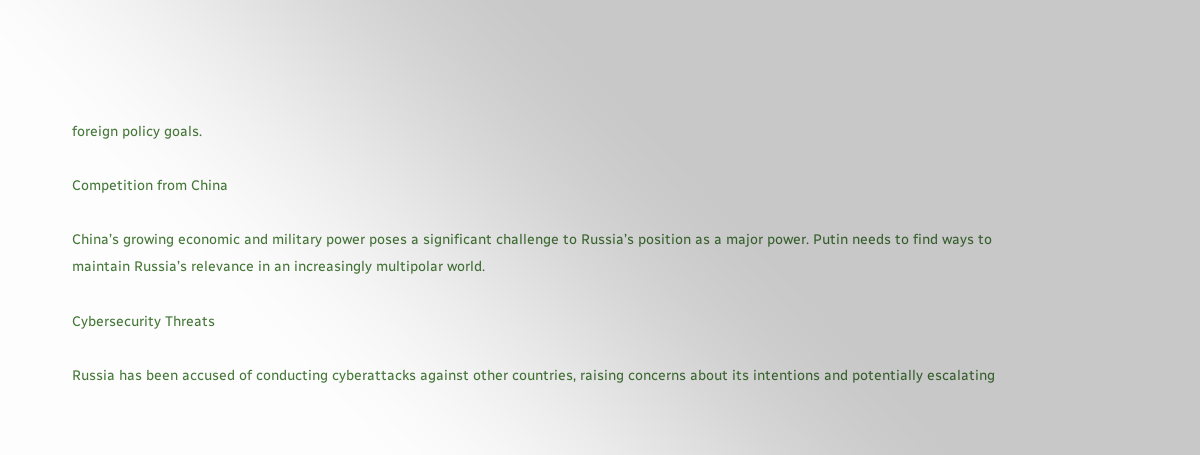foreign policy goals.

Competition from China

China’s growing economic and military power poses a significant challenge to Russia’s position as a major power. Putin needs to find ways to maintain Russia’s relevance in an increasingly multipolar world.

Cybersecurity Threats

Russia has been accused of conducting cyberattacks against other countries, raising concerns about its intentions and potentially escalating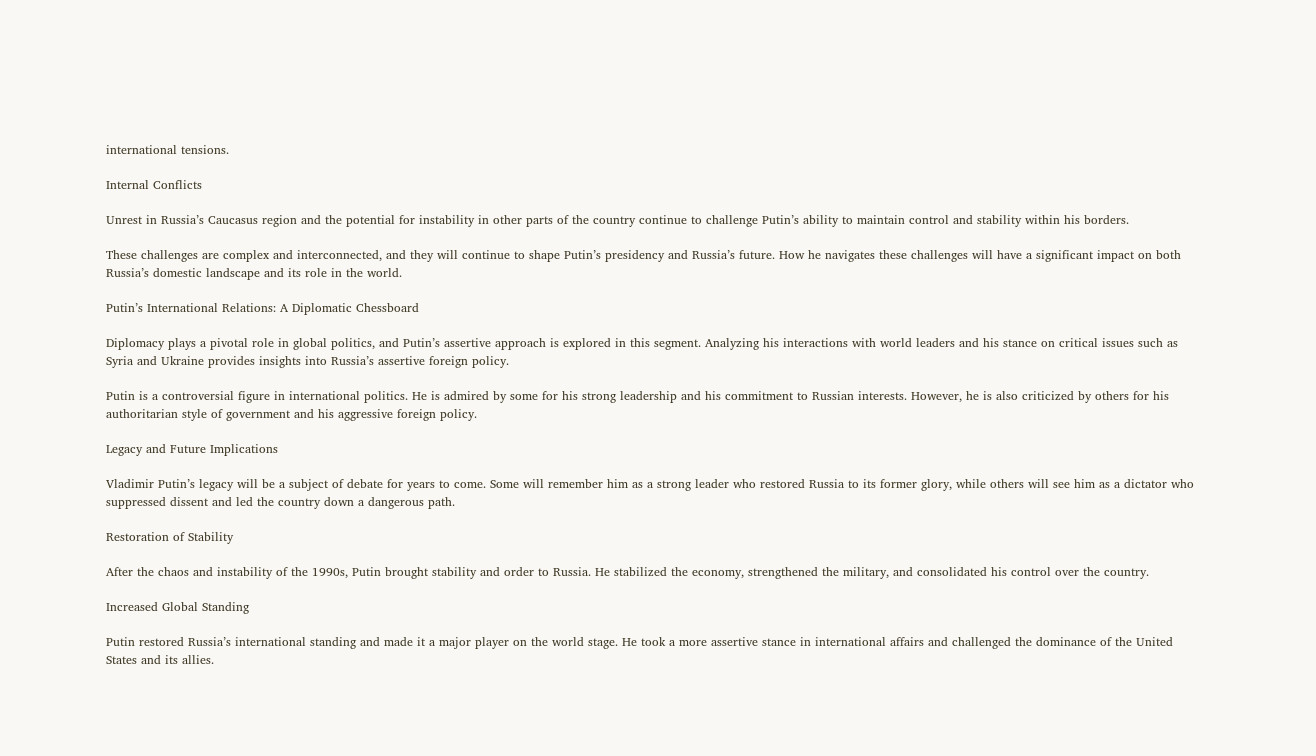international tensions.

Internal Conflicts

Unrest in Russia’s Caucasus region and the potential for instability in other parts of the country continue to challenge Putin’s ability to maintain control and stability within his borders.

These challenges are complex and interconnected, and they will continue to shape Putin’s presidency and Russia’s future. How he navigates these challenges will have a significant impact on both Russia’s domestic landscape and its role in the world.

Putin’s International Relations: A Diplomatic Chessboard

Diplomacy plays a pivotal role in global politics, and Putin’s assertive approach is explored in this segment. Analyzing his interactions with world leaders and his stance on critical issues such as Syria and Ukraine provides insights into Russia’s assertive foreign policy.

Putin is a controversial figure in international politics. He is admired by some for his strong leadership and his commitment to Russian interests. However, he is also criticized by others for his authoritarian style of government and his aggressive foreign policy.

Legacy and Future Implications

Vladimir Putin’s legacy will be a subject of debate for years to come. Some will remember him as a strong leader who restored Russia to its former glory, while others will see him as a dictator who suppressed dissent and led the country down a dangerous path.

Restoration of Stability

After the chaos and instability of the 1990s, Putin brought stability and order to Russia. He stabilized the economy, strengthened the military, and consolidated his control over the country.

Increased Global Standing

Putin restored Russia’s international standing and made it a major player on the world stage. He took a more assertive stance in international affairs and challenged the dominance of the United States and its allies.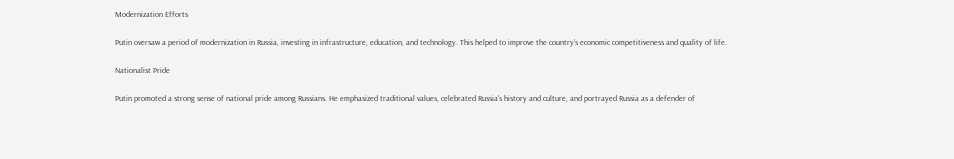Modernization Efforts

Putin oversaw a period of modernization in Russia, investing in infrastructure, education, and technology. This helped to improve the country’s economic competitiveness and quality of life.

Nationalist Pride

Putin promoted a strong sense of national pride among Russians. He emphasized traditional values, celebrated Russia’s history and culture, and portrayed Russia as a defender of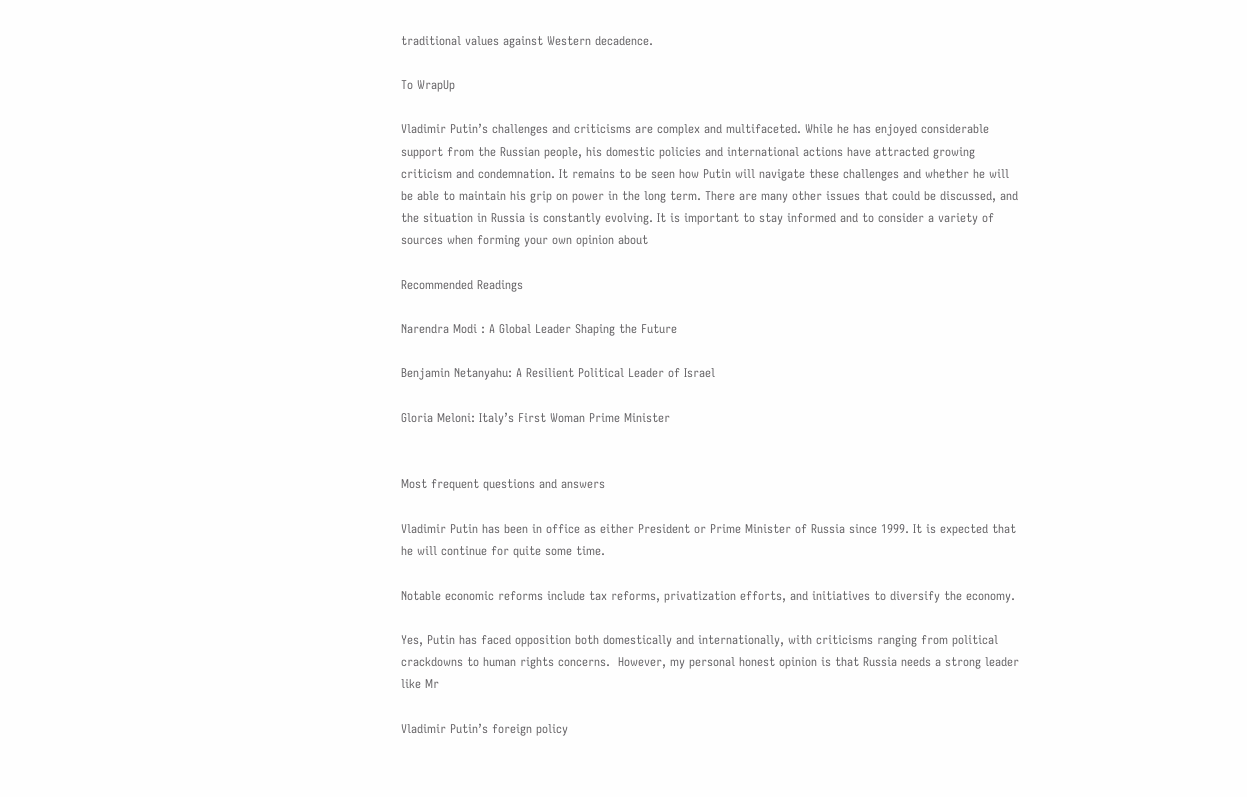traditional values against Western decadence.

To WrapUp

Vladimir Putin’s challenges and criticisms are complex and multifaceted. While he has enjoyed considerable support from the Russian people, his domestic policies and international actions have attracted growing criticism and condemnation. It remains to be seen how Putin will navigate these challenges and whether he will be able to maintain his grip on power in the long term. There are many other issues that could be discussed, and the situation in Russia is constantly evolving. It is important to stay informed and to consider a variety of sources when forming your own opinion about

Recommended Readings

Narendra Modi : A Global Leader Shaping the Future

Benjamin Netanyahu: A Resilient Political Leader of Israel

Gloria Meloni: Italy’s First Woman Prime Minister


Most frequent questions and answers

Vladimir Putin has been in office as either President or Prime Minister of Russia since 1999. It is expected that he will continue for quite some time.

Notable economic reforms include tax reforms, privatization efforts, and initiatives to diversify the economy.

Yes, Putin has faced opposition both domestically and internationally, with criticisms ranging from political crackdowns to human rights concerns.  However, my personal honest opinion is that Russia needs a strong leader like Mr

Vladimir Putin’s foreign policy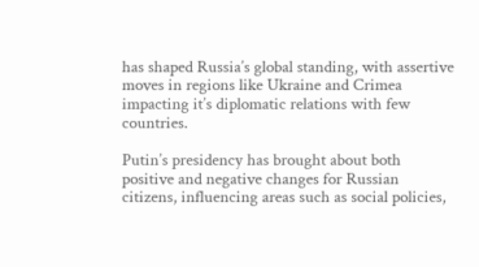has shaped Russia’s global standing, with assertive moves in regions like Ukraine and Crimea impacting it’s diplomatic relations with few countries.

Putin’s presidency has brought about both positive and negative changes for Russian citizens, influencing areas such as social policies,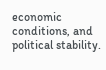economic conditions, and political stability.